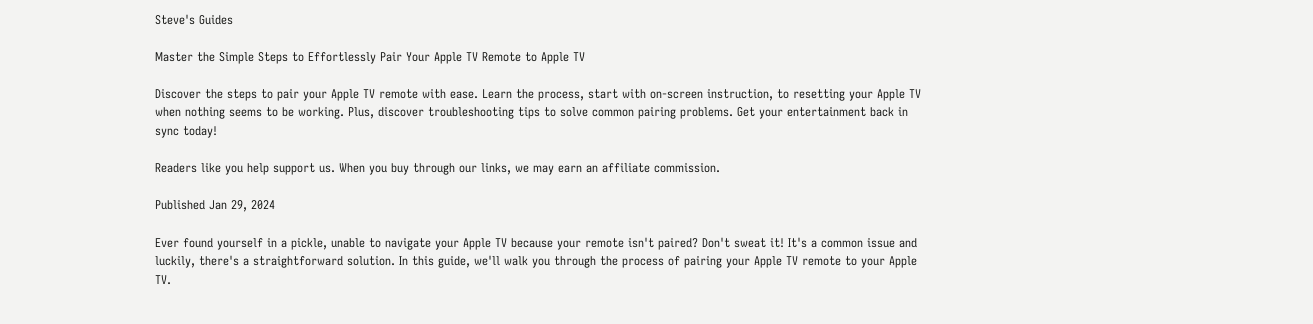Steve's Guides

Master the Simple Steps to Effortlessly Pair Your Apple TV Remote to Apple TV

Discover the steps to pair your Apple TV remote with ease. Learn the process, start with on-screen instruction, to resetting your Apple TV when nothing seems to be working. Plus, discover troubleshooting tips to solve common pairing problems. Get your entertainment back in sync today!

Readers like you help support us. When you buy through our links, we may earn an affiliate commission.

Published Jan 29, 2024

Ever found yourself in a pickle, unable to navigate your Apple TV because your remote isn't paired? Don't sweat it! It's a common issue and luckily, there's a straightforward solution. In this guide, we'll walk you through the process of pairing your Apple TV remote to your Apple TV.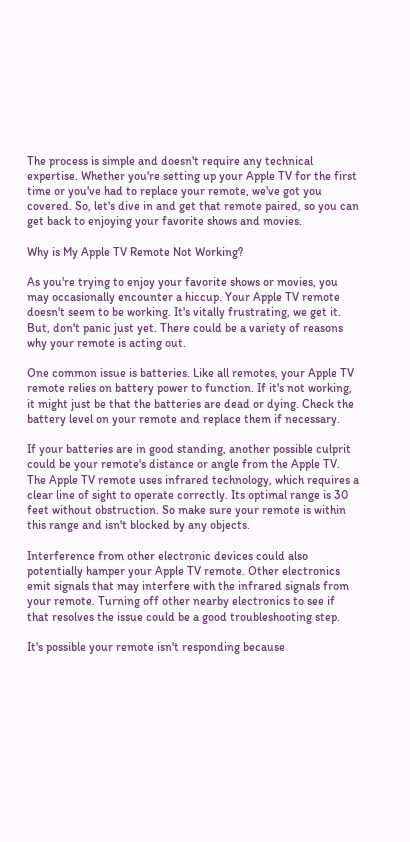The process is simple and doesn't require any technical expertise. Whether you're setting up your Apple TV for the first time or you've had to replace your remote, we've got you covered. So, let's dive in and get that remote paired, so you can get back to enjoying your favorite shows and movies.

Why is My Apple TV Remote Not Working?

As you're trying to enjoy your favorite shows or movies, you may occasionally encounter a hiccup. Your Apple TV remote doesn't seem to be working. It's vitally frustrating, we get it. But, don't panic just yet. There could be a variety of reasons why your remote is acting out.

One common issue is batteries. Like all remotes, your Apple TV remote relies on battery power to function. If it's not working, it might just be that the batteries are dead or dying. Check the battery level on your remote and replace them if necessary.

If your batteries are in good standing, another possible culprit could be your remote's distance or angle from the Apple TV. The Apple TV remote uses infrared technology, which requires a clear line of sight to operate correctly. Its optimal range is 30 feet without obstruction. So make sure your remote is within this range and isn't blocked by any objects.

Interference from other electronic devices could also potentially hamper your Apple TV remote. Other electronics emit signals that may interfere with the infrared signals from your remote. Turning off other nearby electronics to see if that resolves the issue could be a good troubleshooting step.

It's possible your remote isn't responding because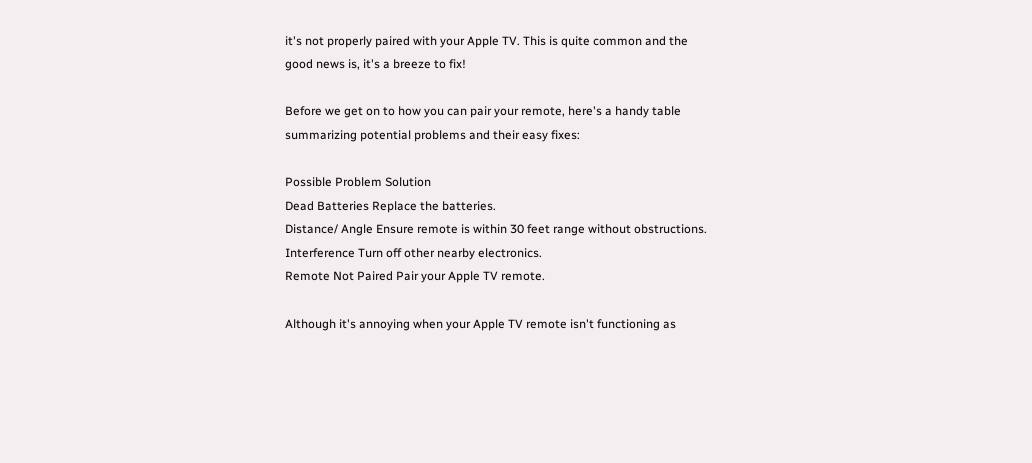it's not properly paired with your Apple TV. This is quite common and the good news is, it's a breeze to fix!

Before we get on to how you can pair your remote, here's a handy table summarizing potential problems and their easy fixes:

Possible Problem Solution
Dead Batteries Replace the batteries.
Distance/ Angle Ensure remote is within 30 feet range without obstructions.
Interference Turn off other nearby electronics.
Remote Not Paired Pair your Apple TV remote.

Although it's annoying when your Apple TV remote isn't functioning as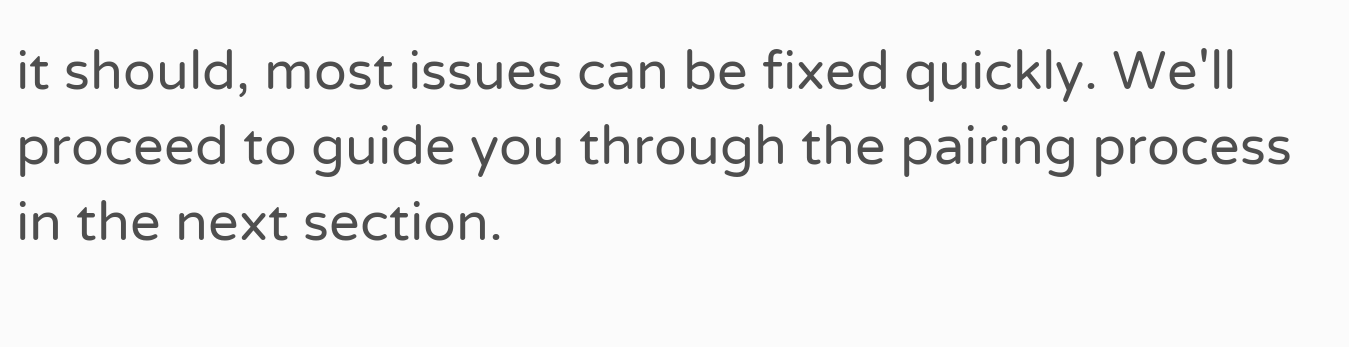it should, most issues can be fixed quickly. We'll proceed to guide you through the pairing process in the next section.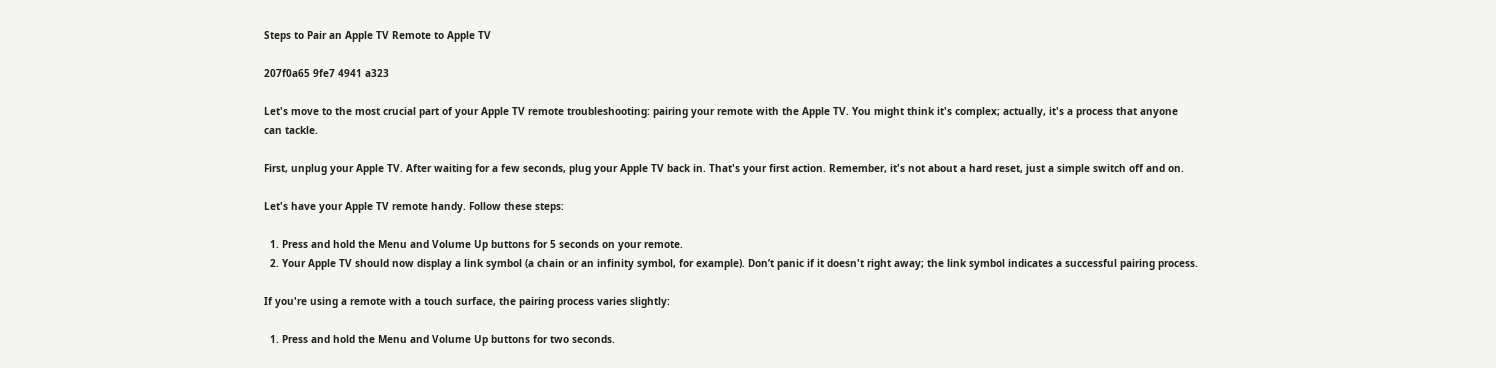Steps to Pair an Apple TV Remote to Apple TV

207f0a65 9fe7 4941 a323

Let's move to the most crucial part of your Apple TV remote troubleshooting: pairing your remote with the Apple TV. You might think it's complex; actually, it's a process that anyone can tackle.

First, unplug your Apple TV. After waiting for a few seconds, plug your Apple TV back in. That's your first action. Remember, it's not about a hard reset, just a simple switch off and on.

Let's have your Apple TV remote handy. Follow these steps:

  1. Press and hold the Menu and Volume Up buttons for 5 seconds on your remote.
  2. Your Apple TV should now display a link symbol (a chain or an infinity symbol, for example). Don’t panic if it doesn't right away; the link symbol indicates a successful pairing process.

If you're using a remote with a touch surface, the pairing process varies slightly:

  1. Press and hold the Menu and Volume Up buttons for two seconds.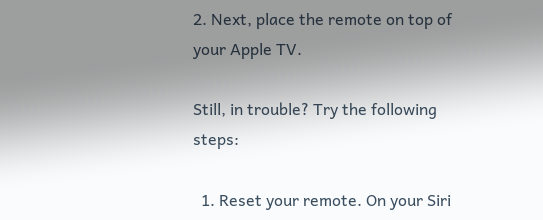2. Next, place the remote on top of your Apple TV.

Still, in trouble? Try the following steps:

  1. Reset your remote. On your Siri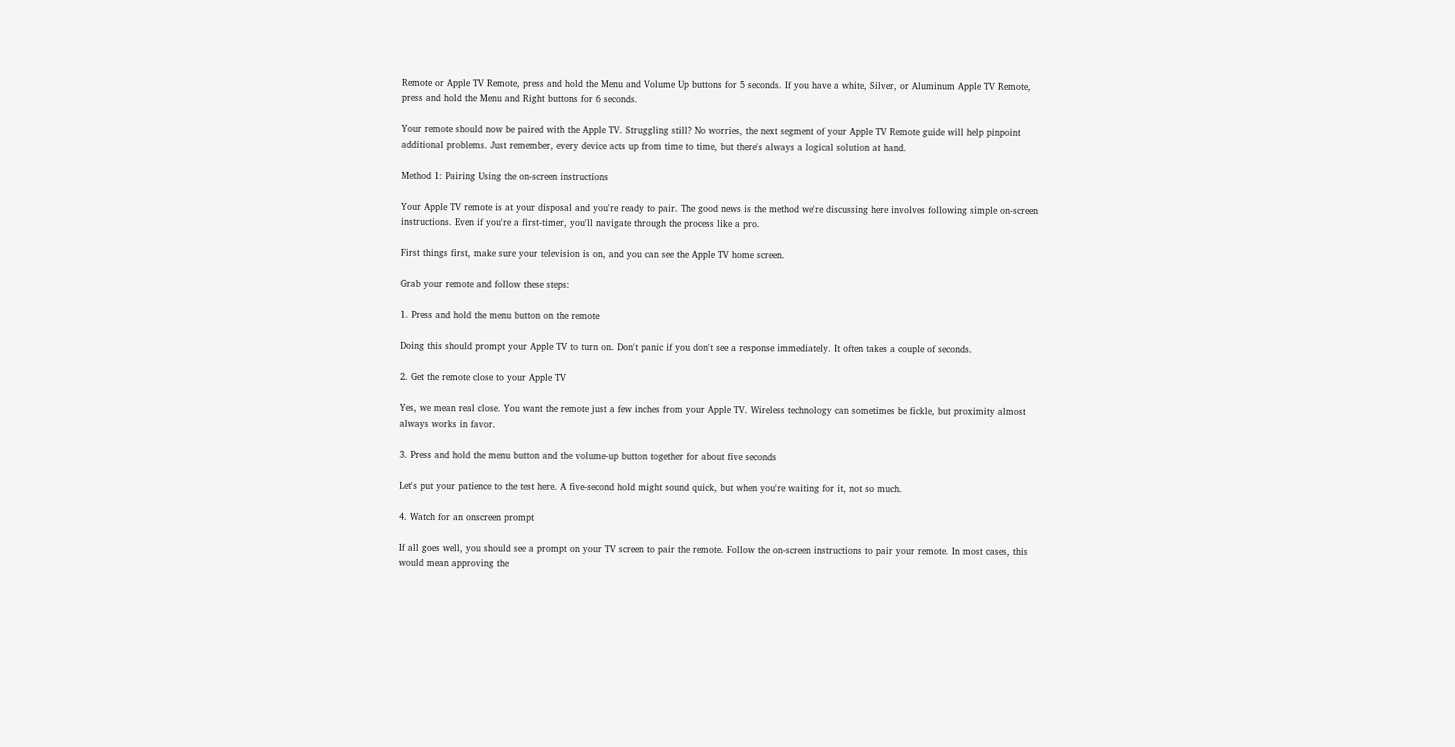Remote or Apple TV Remote, press and hold the Menu and Volume Up buttons for 5 seconds. If you have a white, Silver, or Aluminum Apple TV Remote, press and hold the Menu and Right buttons for 6 seconds.

Your remote should now be paired with the Apple TV. Struggling still? No worries, the next segment of your Apple TV Remote guide will help pinpoint additional problems. Just remember, every device acts up from time to time, but there's always a logical solution at hand.

Method 1: Pairing Using the on-screen instructions

Your Apple TV remote is at your disposal and you're ready to pair. The good news is the method we're discussing here involves following simple on-screen instructions. Even if you're a first-timer, you'll navigate through the process like a pro.

First things first, make sure your television is on, and you can see the Apple TV home screen.

Grab your remote and follow these steps:

1. Press and hold the menu button on the remote

Doing this should prompt your Apple TV to turn on. Don't panic if you don't see a response immediately. It often takes a couple of seconds.

2. Get the remote close to your Apple TV

Yes, we mean real close. You want the remote just a few inches from your Apple TV. Wireless technology can sometimes be fickle, but proximity almost always works in favor.

3. Press and hold the menu button and the volume-up button together for about five seconds

Let's put your patience to the test here. A five-second hold might sound quick, but when you're waiting for it, not so much.

4. Watch for an onscreen prompt

If all goes well, you should see a prompt on your TV screen to pair the remote. Follow the on-screen instructions to pair your remote. In most cases, this would mean approving the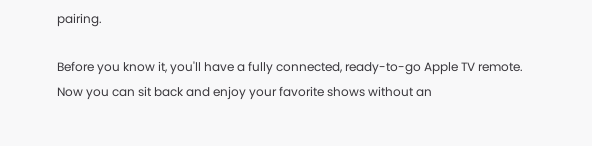pairing.

Before you know it, you'll have a fully connected, ready-to-go Apple TV remote. Now you can sit back and enjoy your favorite shows without an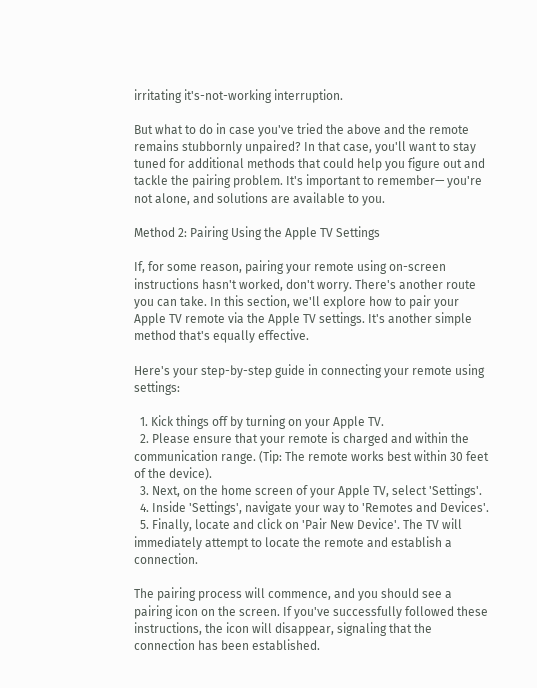irritating it's-not-working interruption.

But what to do in case you've tried the above and the remote remains stubbornly unpaired? In that case, you'll want to stay tuned for additional methods that could help you figure out and tackle the pairing problem. It's important to remember— you're not alone, and solutions are available to you.

Method 2: Pairing Using the Apple TV Settings

If, for some reason, pairing your remote using on-screen instructions hasn't worked, don't worry. There's another route you can take. In this section, we'll explore how to pair your Apple TV remote via the Apple TV settings. It's another simple method that's equally effective.

Here's your step-by-step guide in connecting your remote using settings:

  1. Kick things off by turning on your Apple TV.
  2. Please ensure that your remote is charged and within the communication range. (Tip: The remote works best within 30 feet of the device).
  3. Next, on the home screen of your Apple TV, select 'Settings'.
  4. Inside 'Settings', navigate your way to 'Remotes and Devices'.
  5. Finally, locate and click on 'Pair New Device'. The TV will immediately attempt to locate the remote and establish a connection.

The pairing process will commence, and you should see a pairing icon on the screen. If you've successfully followed these instructions, the icon will disappear, signaling that the connection has been established.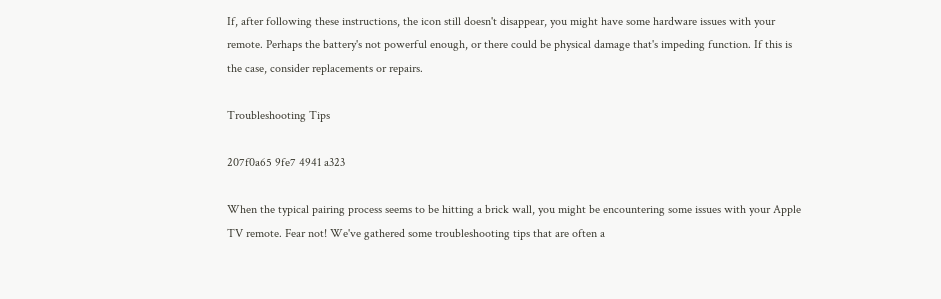If, after following these instructions, the icon still doesn't disappear, you might have some hardware issues with your remote. Perhaps the battery's not powerful enough, or there could be physical damage that's impeding function. If this is the case, consider replacements or repairs.

Troubleshooting Tips

207f0a65 9fe7 4941 a323

When the typical pairing process seems to be hitting a brick wall, you might be encountering some issues with your Apple TV remote. Fear not! We've gathered some troubleshooting tips that are often a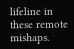lifeline in these remote mishaps.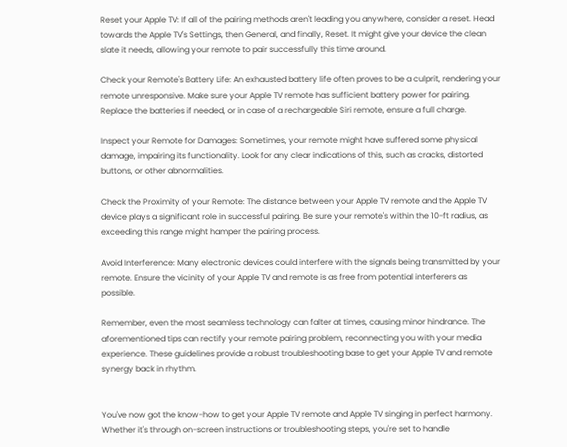Reset your Apple TV: If all of the pairing methods aren't leading you anywhere, consider a reset. Head towards the Apple TV's Settings, then General, and finally, Reset. It might give your device the clean slate it needs, allowing your remote to pair successfully this time around.

Check your Remote's Battery Life: An exhausted battery life often proves to be a culprit, rendering your remote unresponsive. Make sure your Apple TV remote has sufficient battery power for pairing. Replace the batteries if needed, or in case of a rechargeable Siri remote, ensure a full charge.

Inspect your Remote for Damages: Sometimes, your remote might have suffered some physical damage, impairing its functionality. Look for any clear indications of this, such as cracks, distorted buttons, or other abnormalities.

Check the Proximity of your Remote: The distance between your Apple TV remote and the Apple TV device plays a significant role in successful pairing. Be sure your remote's within the 10-ft radius, as exceeding this range might hamper the pairing process.

Avoid Interference: Many electronic devices could interfere with the signals being transmitted by your remote. Ensure the vicinity of your Apple TV and remote is as free from potential interferers as possible.

Remember, even the most seamless technology can falter at times, causing minor hindrance. The aforementioned tips can rectify your remote pairing problem, reconnecting you with your media experience. These guidelines provide a robust troubleshooting base to get your Apple TV and remote synergy back in rhythm.


You've now got the know-how to get your Apple TV remote and Apple TV singing in perfect harmony. Whether it's through on-screen instructions or troubleshooting steps, you're set to handle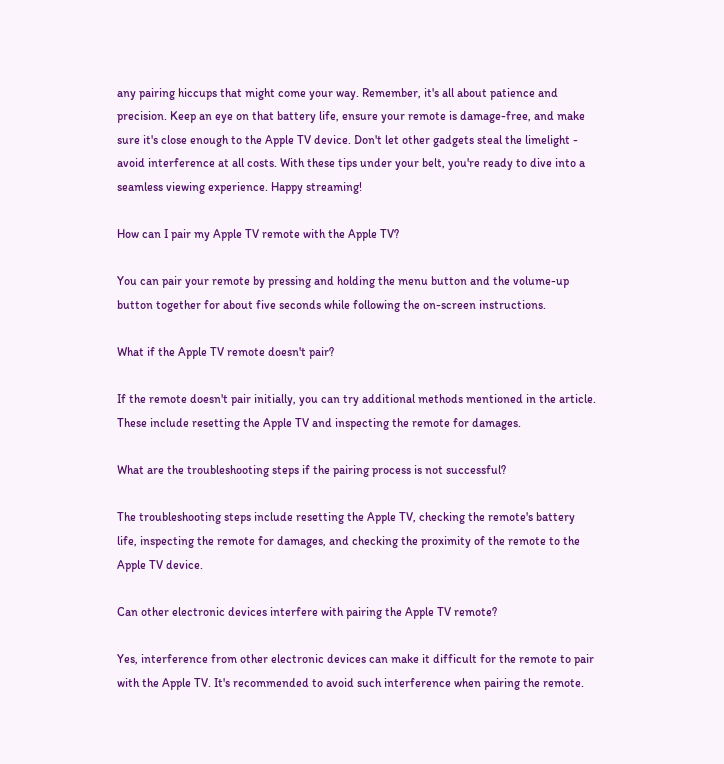any pairing hiccups that might come your way. Remember, it's all about patience and precision. Keep an eye on that battery life, ensure your remote is damage-free, and make sure it's close enough to the Apple TV device. Don't let other gadgets steal the limelight - avoid interference at all costs. With these tips under your belt, you're ready to dive into a seamless viewing experience. Happy streaming!

How can I pair my Apple TV remote with the Apple TV?

You can pair your remote by pressing and holding the menu button and the volume-up button together for about five seconds while following the on-screen instructions.

What if the Apple TV remote doesn't pair?

If the remote doesn't pair initially, you can try additional methods mentioned in the article. These include resetting the Apple TV and inspecting the remote for damages.

What are the troubleshooting steps if the pairing process is not successful?

The troubleshooting steps include resetting the Apple TV, checking the remote's battery life, inspecting the remote for damages, and checking the proximity of the remote to the Apple TV device.

Can other electronic devices interfere with pairing the Apple TV remote?

Yes, interference from other electronic devices can make it difficult for the remote to pair with the Apple TV. It's recommended to avoid such interference when pairing the remote.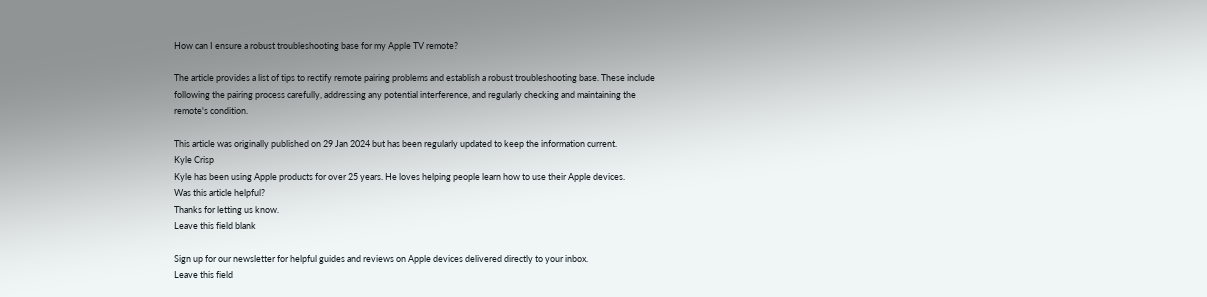How can I ensure a robust troubleshooting base for my Apple TV remote?

The article provides a list of tips to rectify remote pairing problems and establish a robust troubleshooting base. These include following the pairing process carefully, addressing any potential interference, and regularly checking and maintaining the remote's condition.

This article was originally published on 29 Jan 2024 but has been regularly updated to keep the information current.
Kyle Crisp
Kyle has been using Apple products for over 25 years. He loves helping people learn how to use their Apple devices.
Was this article helpful?
Thanks for letting us know.
Leave this field blank

Sign up for our newsletter for helpful guides and reviews on Apple devices delivered directly to your inbox.
Leave this field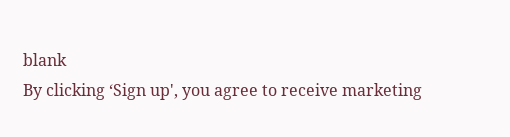blank
By clicking ‘Sign up', you agree to receive marketing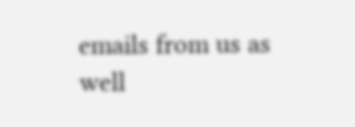emails from us as well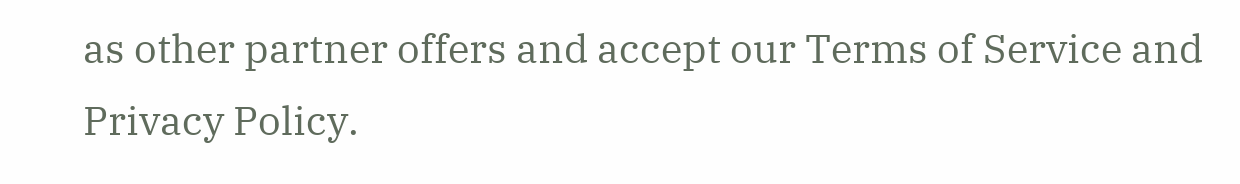as other partner offers and accept our Terms of Service and Privacy Policy.